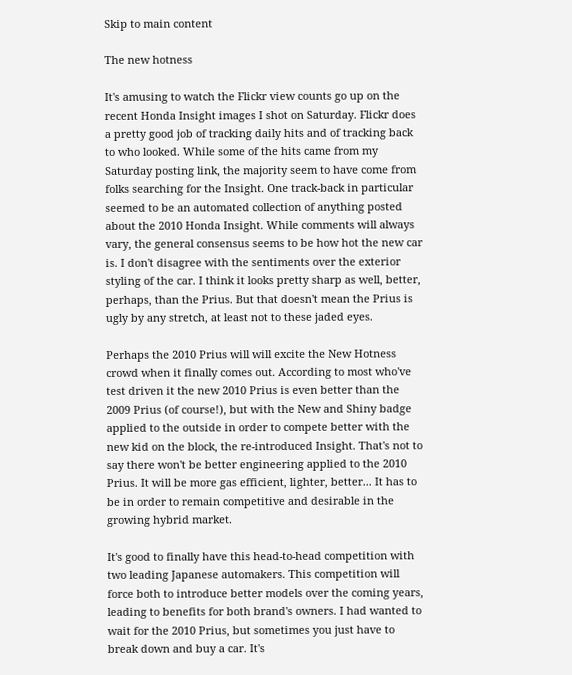Skip to main content

The new hotness

It's amusing to watch the Flickr view counts go up on the recent Honda Insight images I shot on Saturday. Flickr does a pretty good job of tracking daily hits and of tracking back to who looked. While some of the hits came from my Saturday posting link, the majority seem to have come from folks searching for the Insight. One track-back in particular seemed to be an automated collection of anything posted about the 2010 Honda Insight. While comments will always vary, the general consensus seems to be how hot the new car is. I don't disagree with the sentiments over the exterior styling of the car. I think it looks pretty sharp as well, better, perhaps, than the Prius. But that doesn't mean the Prius is ugly by any stretch, at least not to these jaded eyes.

Perhaps the 2010 Prius will will excite the New Hotness crowd when it finally comes out. According to most who've test driven it the new 2010 Prius is even better than the 2009 Prius (of course!), but with the New and Shiny badge applied to the outside in order to compete better with the new kid on the block, the re-introduced Insight. That's not to say there won't be better engineering applied to the 2010 Prius. It will be more gas efficient, lighter, better... It has to be in order to remain competitive and desirable in the growing hybrid market.

It's good to finally have this head-to-head competition with two leading Japanese automakers. This competition will force both to introduce better models over the coming years, leading to benefits for both brand's owners. I had wanted to wait for the 2010 Prius, but sometimes you just have to break down and buy a car. It's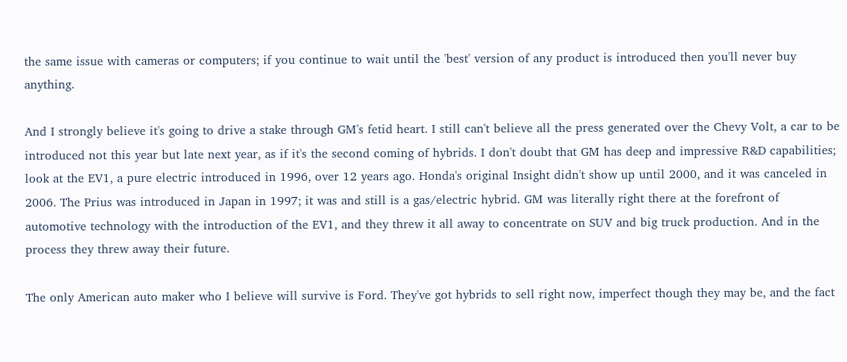the same issue with cameras or computers; if you continue to wait until the 'best' version of any product is introduced then you'll never buy anything.

And I strongly believe it's going to drive a stake through GM's fetid heart. I still can't believe all the press generated over the Chevy Volt, a car to be introduced not this year but late next year, as if it's the second coming of hybrids. I don't doubt that GM has deep and impressive R&D capabilities; look at the EV1, a pure electric introduced in 1996, over 12 years ago. Honda's original Insight didn't show up until 2000, and it was canceled in 2006. The Prius was introduced in Japan in 1997; it was and still is a gas/electric hybrid. GM was literally right there at the forefront of automotive technology with the introduction of the EV1, and they threw it all away to concentrate on SUV and big truck production. And in the process they threw away their future.

The only American auto maker who I believe will survive is Ford. They've got hybrids to sell right now, imperfect though they may be, and the fact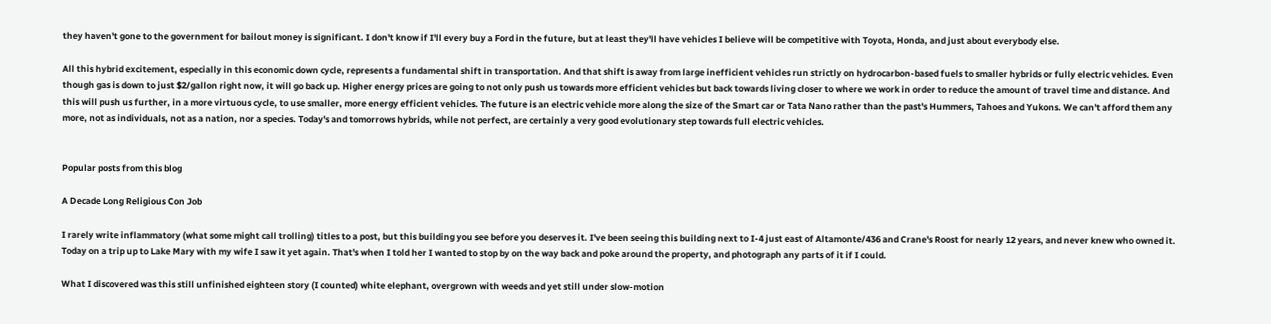they haven't gone to the government for bailout money is significant. I don't know if I'll every buy a Ford in the future, but at least they'll have vehicles I believe will be competitive with Toyota, Honda, and just about everybody else.

All this hybrid excitement, especially in this economic down cycle, represents a fundamental shift in transportation. And that shift is away from large inefficient vehicles run strictly on hydrocarbon-based fuels to smaller hybrids or fully electric vehicles. Even though gas is down to just $2/gallon right now, it will go back up. Higher energy prices are going to not only push us towards more efficient vehicles but back towards living closer to where we work in order to reduce the amount of travel time and distance. And this will push us further, in a more virtuous cycle, to use smaller, more energy efficient vehicles. The future is an electric vehicle more along the size of the Smart car or Tata Nano rather than the past's Hummers, Tahoes and Yukons. We can't afford them any more, not as individuals, not as a nation, nor a species. Today's and tomorrows hybrids, while not perfect, are certainly a very good evolutionary step towards full electric vehicles.


Popular posts from this blog

A Decade Long Religious Con Job

I rarely write inflammatory (what some might call trolling) titles to a post, but this building you see before you deserves it. I've been seeing this building next to I-4 just east of Altamonte/436 and Crane's Roost for nearly 12 years, and never knew who owned it. Today on a trip up to Lake Mary with my wife I saw it yet again. That's when I told her I wanted to stop by on the way back and poke around the property, and photograph any parts of it if I could.

What I discovered was this still unfinished eighteen story (I counted) white elephant, overgrown with weeds and yet still under slow-motion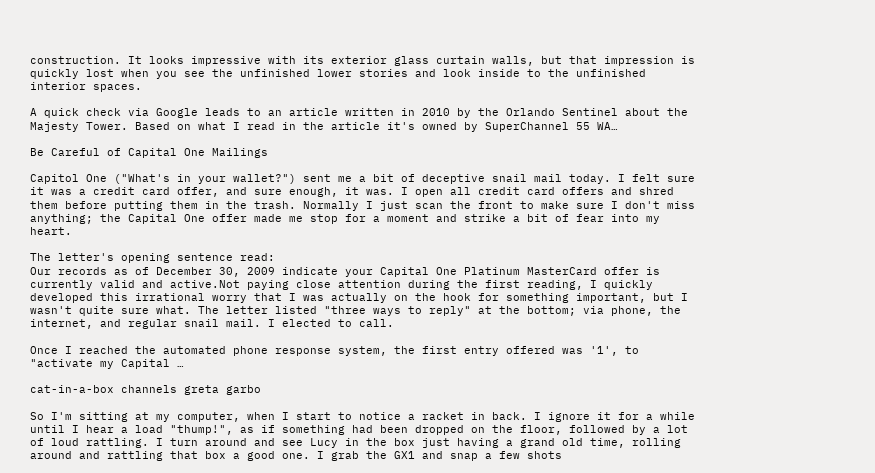construction. It looks impressive with its exterior glass curtain walls, but that impression is quickly lost when you see the unfinished lower stories and look inside to the unfinished interior spaces.

A quick check via Google leads to an article written in 2010 by the Orlando Sentinel about the Majesty Tower. Based on what I read in the article it's owned by SuperChannel 55 WA…

Be Careful of Capital One Mailings

Capitol One ("What's in your wallet?") sent me a bit of deceptive snail mail today. I felt sure it was a credit card offer, and sure enough, it was. I open all credit card offers and shred them before putting them in the trash. Normally I just scan the front to make sure I don't miss anything; the Capital One offer made me stop for a moment and strike a bit of fear into my heart.

The letter's opening sentence read:
Our records as of December 30, 2009 indicate your Capital One Platinum MasterCard offer is currently valid and active.Not paying close attention during the first reading, I quickly developed this irrational worry that I was actually on the hook for something important, but I wasn't quite sure what. The letter listed "three ways to reply" at the bottom; via phone, the internet, and regular snail mail. I elected to call.

Once I reached the automated phone response system, the first entry offered was '1', to "activate my Capital …

cat-in-a-box channels greta garbo

So I'm sitting at my computer, when I start to notice a racket in back. I ignore it for a while until I hear a load "thump!", as if something had been dropped on the floor, followed by a lot of loud rattling. I turn around and see Lucy in the box just having a grand old time, rolling around and rattling that box a good one. I grab the GX1 and snap a few shots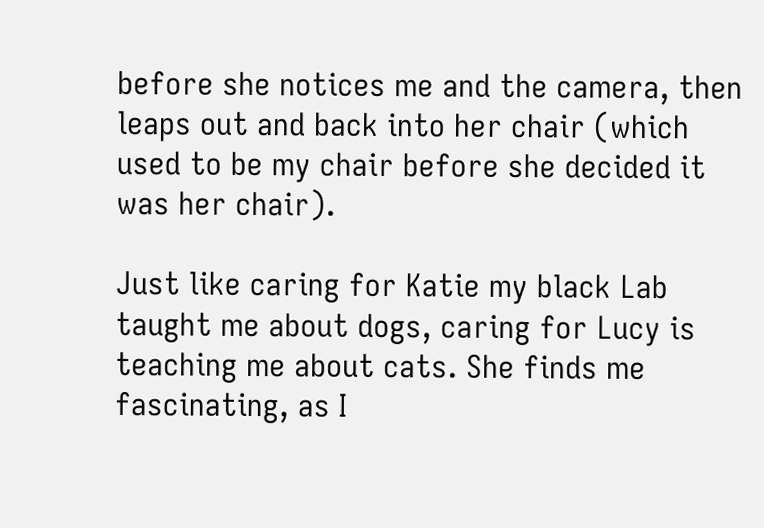before she notices me and the camera, then leaps out and back into her chair (which used to be my chair before she decided it was her chair).

Just like caring for Katie my black Lab taught me about dogs, caring for Lucy is teaching me about cats. She finds me fascinating, as I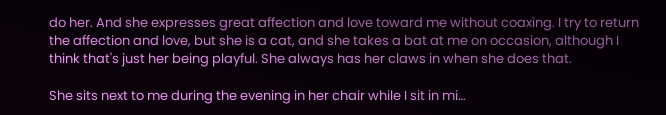do her. And she expresses great affection and love toward me without coaxing. I try to return the affection and love, but she is a cat, and she takes a bat at me on occasion, although I think that's just her being playful. She always has her claws in when she does that.

She sits next to me during the evening in her chair while I sit in mi…